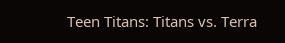Teen Titans: Titans vs. Terra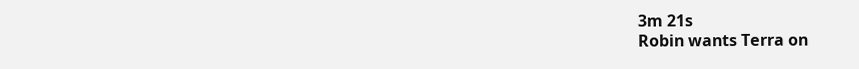3m 21s
Robin wants Terra on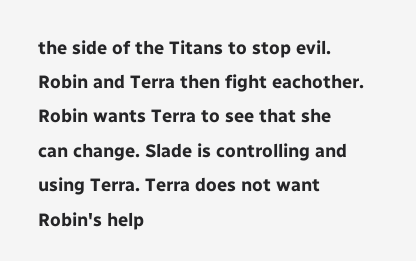the side of the Titans to stop evil. Robin and Terra then fight eachother. Robin wants Terra to see that she can change. Slade is controlling and using Terra. Terra does not want Robin's help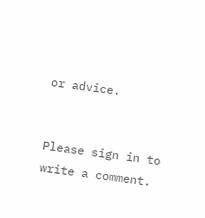or advice.


Please sign in to write a comment.